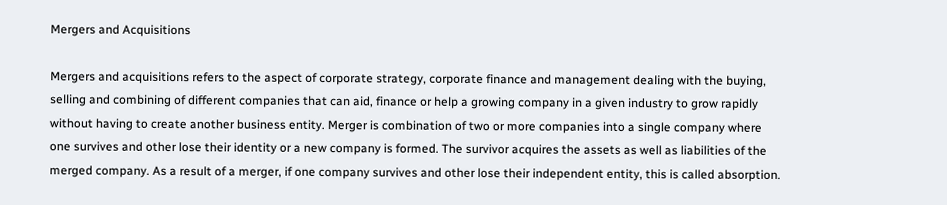Mergers and Acquisitions

Mergers and acquisitions refers to the aspect of corporate strategy, corporate finance and management dealing with the buying, selling and combining of different companies that can aid, finance or help a growing company in a given industry to grow rapidly without having to create another business entity. Merger is combination of two or more companies into a single company where one survives and other lose their identity or a new company is formed. The survivor acquires the assets as well as liabilities of the merged company. As a result of a merger, if one company survives and other lose their independent entity, this is called absorption.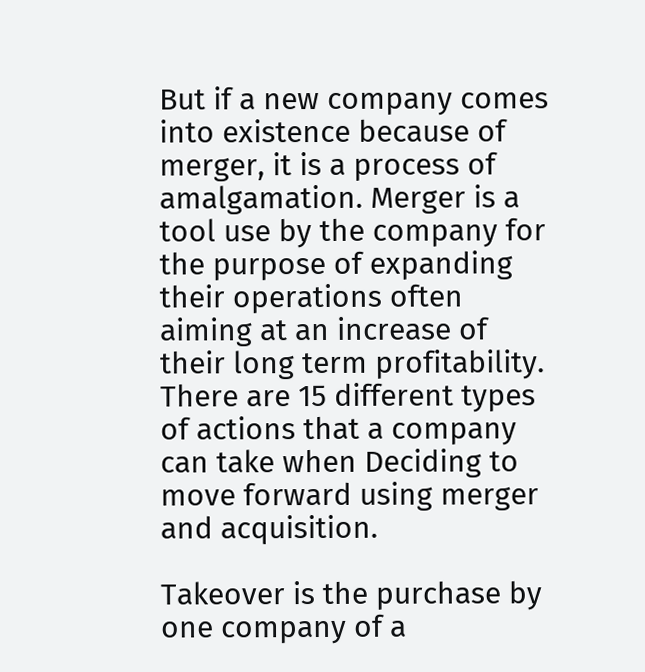But if a new company comes into existence because of merger, it is a process of amalgamation. Merger is a tool use by the company for the purpose of expanding their operations often aiming at an increase of their long term profitability. There are 15 different types of actions that a company can take when Deciding to move forward using merger and acquisition.

Takeover is the purchase by one company of a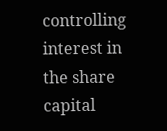controlling interest in the share capital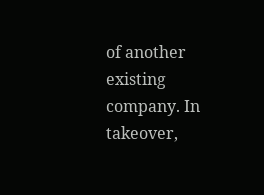of another existing company. In takeover,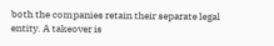both the companies retain their separate legal entity. A takeover is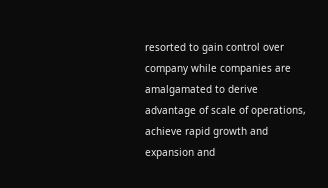resorted to gain control over company while companies are amalgamated to derive advantage of scale of operations, achieve rapid growth and expansion and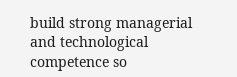build strong managerial and technological competence so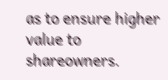as to ensure higher value to shareowners.